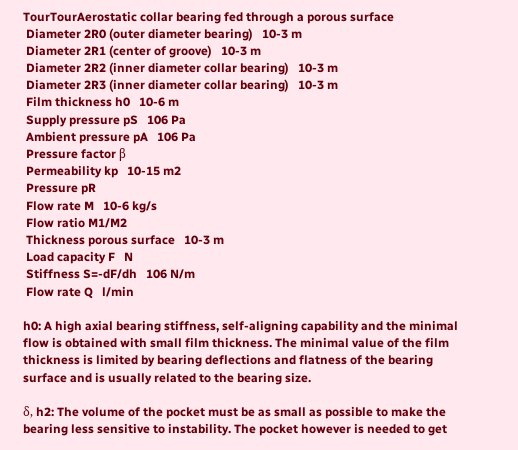TourTourAerostatic collar bearing fed through a porous surface
 Diameter 2R0 (outer diameter bearing)   10-3 m
 Diameter 2R1 (center of groove)   10-3 m
 Diameter 2R2 (inner diameter collar bearing)   10-3 m
 Diameter 2R3 (inner diameter collar bearing)   10-3 m
 Film thickness h0   10-6 m
 Supply pressure pS   106 Pa
 Ambient pressure pA   106 Pa
 Pressure factor β
 Permeability kp   10-15 m2
 Pressure pR
 Flow rate M   10-6 kg/s
 Flow ratio M1/M2
 Thickness porous surface   10-3 m
 Load capacity F   N
 Stiffness S=-dF/dh   106 N/m
 Flow rate Q   l/min

h0: A high axial bearing stiffness, self-aligning capability and the minimal flow is obtained with small film thickness. The minimal value of the film thickness is limited by bearing deflections and flatness of the bearing surface and is usually related to the bearing size.

δ, h2: The volume of the pocket must be as small as possible to make the bearing less sensitive to instability. The pocket however is needed to get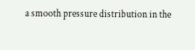a smooth pressure distribution in the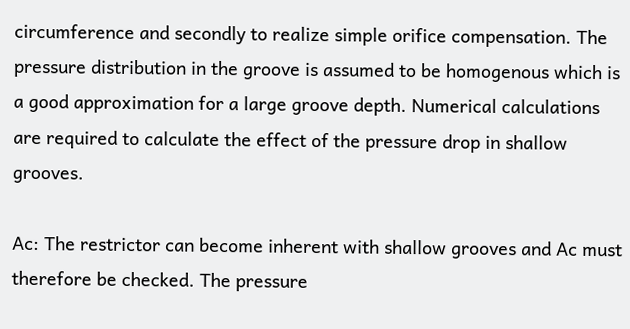circumference and secondly to realize simple orifice compensation. The pressure distribution in the groove is assumed to be homogenous which is a good approximation for a large groove depth. Numerical calculations are required to calculate the effect of the pressure drop in shallow grooves.

Ac: The restrictor can become inherent with shallow grooves and Ac must therefore be checked. The pressure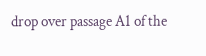drop over passage A1 of the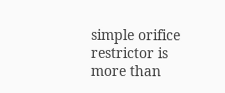simple orifice restrictor is more than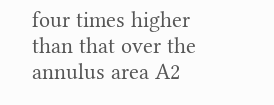four times higher than that over the annulus area A2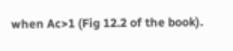when Ac>1 (Fig 12.2 of the book).